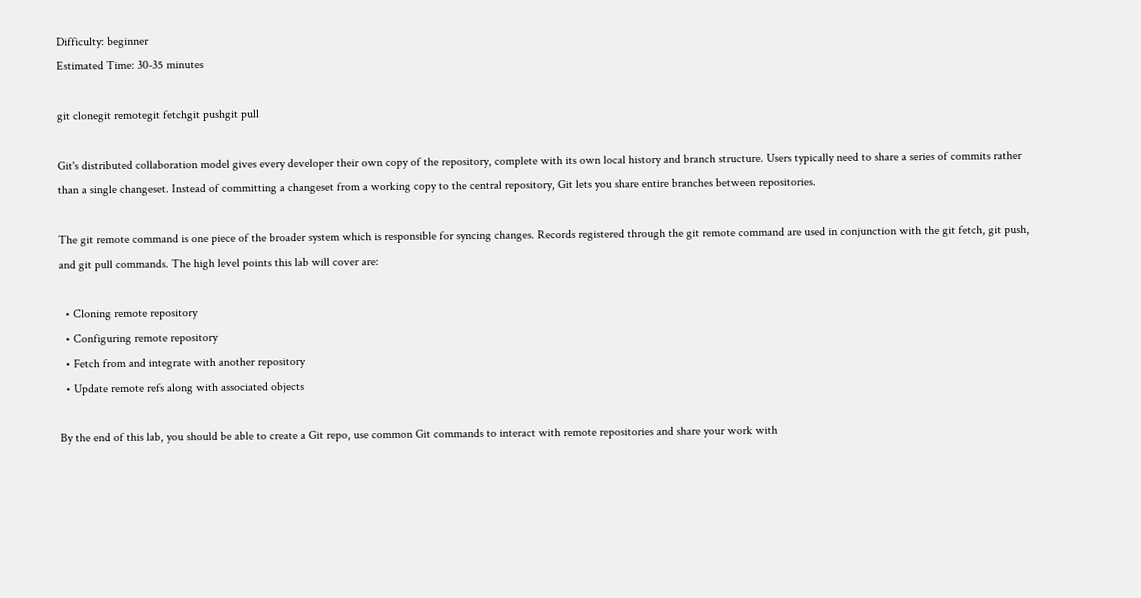Difficulty: beginner
Estimated Time: 30-35 minutes

git clonegit remotegit fetchgit pushgit pull

Git's distributed collaboration model gives every developer their own copy of the repository, complete with its own local history and branch structure. Users typically need to share a series of commits rather than a single changeset. Instead of committing a changeset from a working copy to the central repository, Git lets you share entire branches between repositories.

The git remote command is one piece of the broader system which is responsible for syncing changes. Records registered through the git remote command are used in conjunction with the git fetch, git push, and git pull commands. The high level points this lab will cover are:

  • Cloning remote repository
  • Configuring remote repository
  • Fetch from and integrate with another repository
  • Update remote refs along with associated objects

By the end of this lab, you should be able to create a Git repo, use common Git commands to interact with remote repositories and share your work with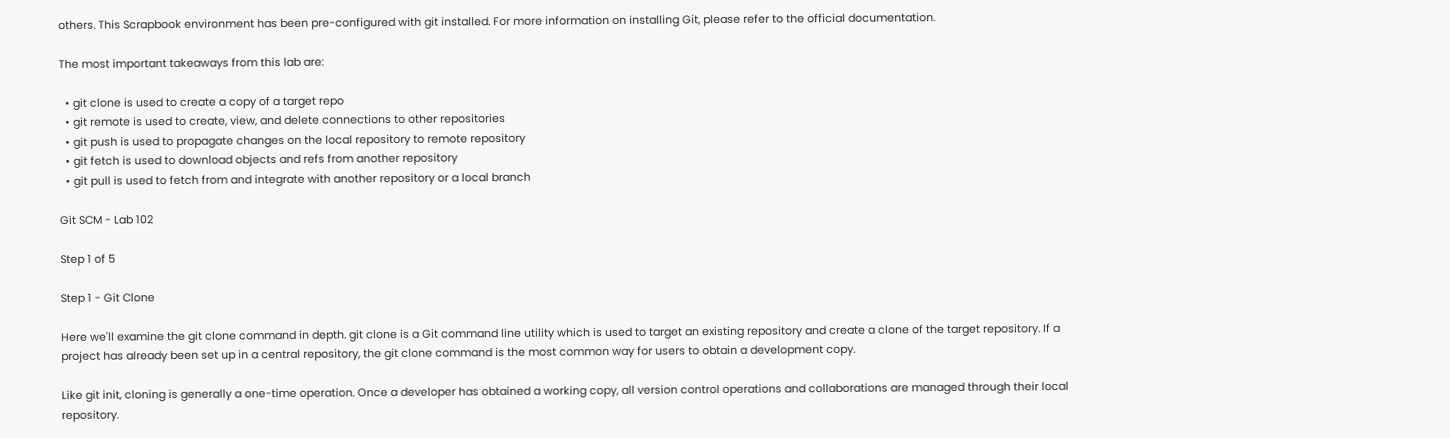others. This Scrapbook environment has been pre-configured with git installed. For more information on installing Git, please refer to the official documentation.

The most important takeaways from this lab are:

  • git clone is used to create a copy of a target repo
  • git remote is used to create, view, and delete connections to other repositories
  • git push is used to propagate changes on the local repository to remote repository
  • git fetch is used to download objects and refs from another repository
  • git pull is used to fetch from and integrate with another repository or a local branch

Git SCM - Lab 102

Step 1 of 5

Step 1 - Git Clone

Here we'll examine the git clone command in depth. git clone is a Git command line utility which is used to target an existing repository and create a clone of the target repository. If a project has already been set up in a central repository, the git clone command is the most common way for users to obtain a development copy.

Like git init, cloning is generally a one-time operation. Once a developer has obtained a working copy, all version control operations and collaborations are managed through their local repository.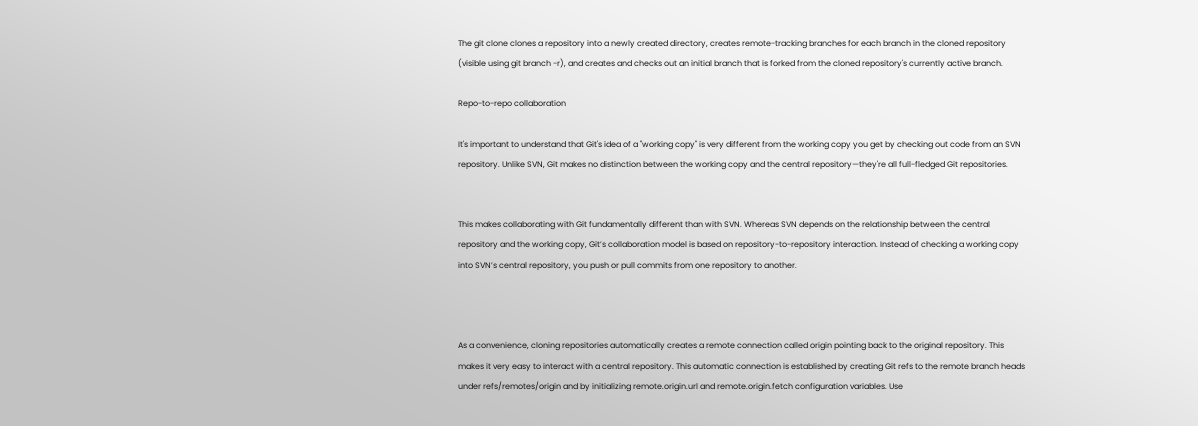The git clone clones a repository into a newly created directory, creates remote-tracking branches for each branch in the cloned repository (visible using git branch -r), and creates and checks out an initial branch that is forked from the cloned repository's currently active branch.

Repo-to-repo collaboration

It's important to understand that Git's idea of a "working copy" is very different from the working copy you get by checking out code from an SVN repository. Unlike SVN, Git makes no distinction between the working copy and the central repository—they're all full-fledged Git repositories.


This makes collaborating with Git fundamentally different than with SVN. Whereas SVN depends on the relationship between the central repository and the working copy, Git’s collaboration model is based on repository-to-repository interaction. Instead of checking a working copy into SVN’s central repository, you push or pull commits from one repository to another.



As a convenience, cloning repositories automatically creates a remote connection called origin pointing back to the original repository. This makes it very easy to interact with a central repository. This automatic connection is established by creating Git refs to the remote branch heads under refs/remotes/origin and by initializing remote.origin.url and remote.origin.fetch configuration variables. Use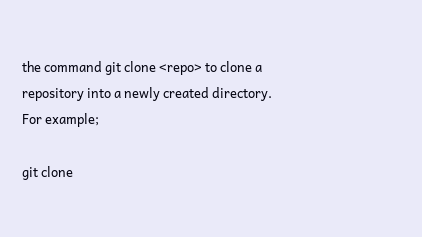the command git clone <repo> to clone a repository into a newly created directory. For example;

git clone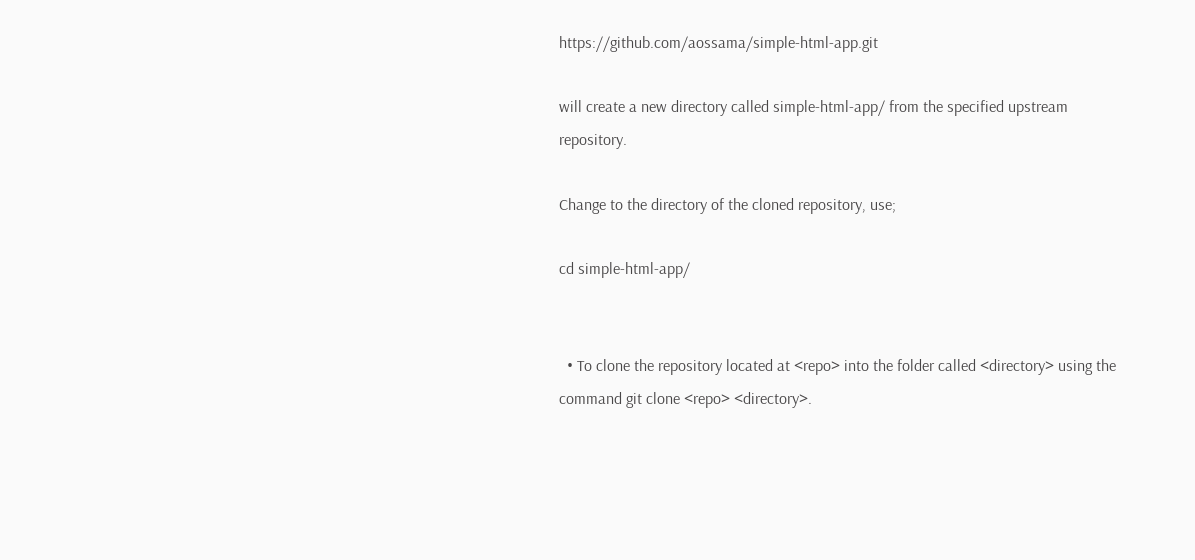https://github.com/aossama/simple-html-app.git

will create a new directory called simple-html-app/ from the specified upstream repository.

Change to the directory of the cloned repository, use;

cd simple-html-app/


  • To clone the repository located at <repo> into the folder called <directory> using the command git clone <repo> <directory>.